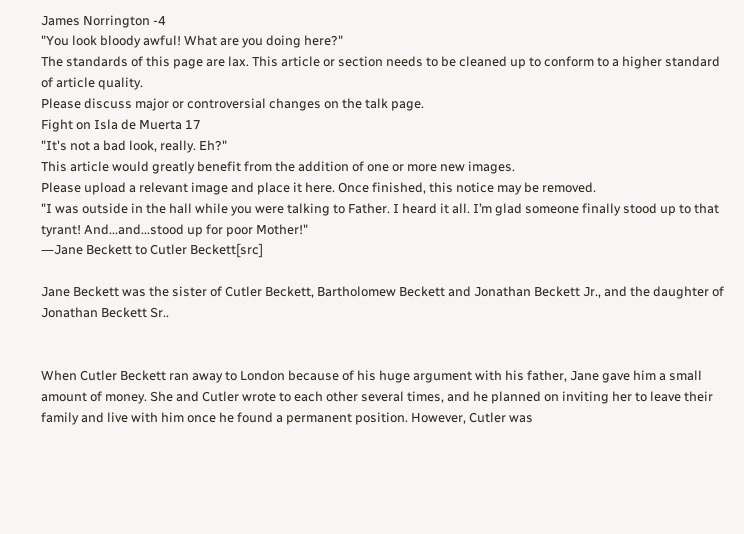James Norrington -4
"You look bloody awful! What are you doing here?"
The standards of this page are lax. This article or section needs to be cleaned up to conform to a higher standard of article quality.
Please discuss major or controversial changes on the talk page.
Fight on Isla de Muerta 17
"It's not a bad look, really. Eh?"
This article would greatly benefit from the addition of one or more new images.
Please upload a relevant image and place it here. Once finished, this notice may be removed.
"I was outside in the hall while you were talking to Father. I heard it all. I’m glad someone finally stood up to that tyrant! And...and...stood up for poor Mother!"
―Jane Beckett to Cutler Beckett[src]

Jane Beckett was the sister of Cutler Beckett, Bartholomew Beckett and Jonathan Beckett Jr., and the daughter of Jonathan Beckett Sr..


When Cutler Beckett ran away to London because of his huge argument with his father, Jane gave him a small amount of money. She and Cutler wrote to each other several times, and he planned on inviting her to leave their family and live with him once he found a permanent position. However, Cutler was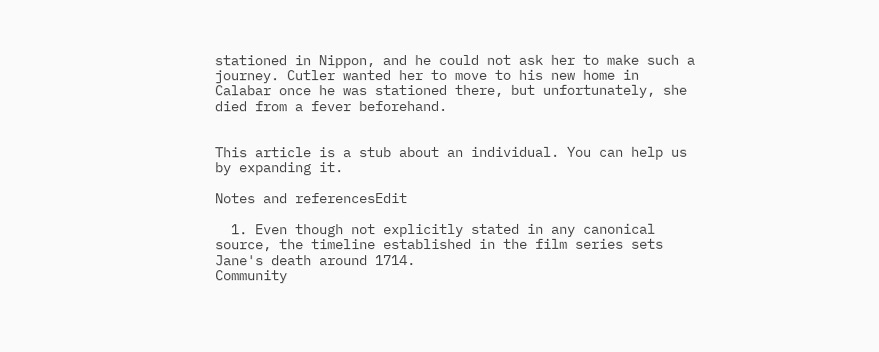stationed in Nippon, and he could not ask her to make such a journey. Cutler wanted her to move to his new home in Calabar once he was stationed there, but unfortunately, she died from a fever beforehand.


This article is a stub about an individual. You can help us by expanding it.

Notes and referencesEdit

  1. Even though not explicitly stated in any canonical source, the timeline established in the film series sets Jane's death around 1714.
Community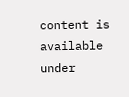content is available under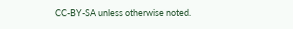CC-BY-SA unless otherwise noted.